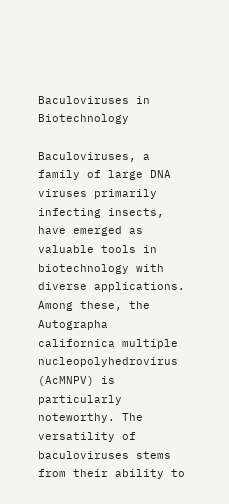Baculoviruses in Biotechnology

Baculoviruses, a family of large DNA viruses primarily infecting insects, have emerged as valuable tools in biotechnology with diverse applications. Among these, the Autographa californica multiple nucleopolyhedrovirus (AcMNPV) is particularly noteworthy. The versatility of baculoviruses stems from their ability to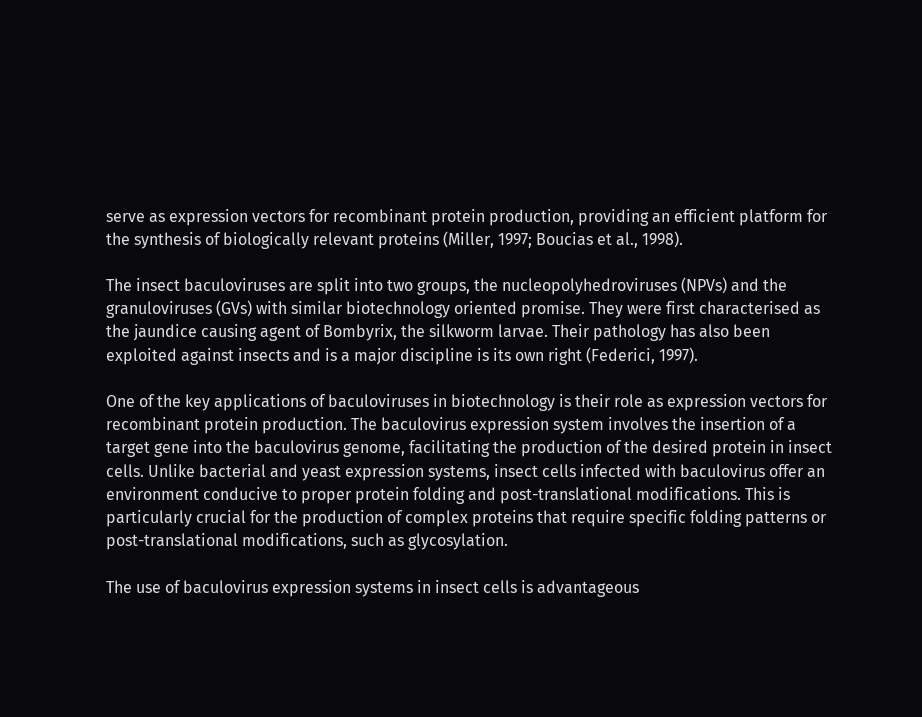serve as expression vectors for recombinant protein production, providing an efficient platform for the synthesis of biologically relevant proteins (Miller, 1997; Boucias et al., 1998).

The insect baculoviruses are split into two groups, the nucleopolyhedroviruses (NPVs) and the granuloviruses (GVs) with similar biotechnology oriented promise. They were first characterised as the jaundice causing agent of Bombyrix, the silkworm larvae. Their pathology has also been exploited against insects and is a major discipline is its own right (Federici, 1997).

One of the key applications of baculoviruses in biotechnology is their role as expression vectors for recombinant protein production. The baculovirus expression system involves the insertion of a target gene into the baculovirus genome, facilitating the production of the desired protein in insect cells. Unlike bacterial and yeast expression systems, insect cells infected with baculovirus offer an environment conducive to proper protein folding and post-translational modifications. This is particularly crucial for the production of complex proteins that require specific folding patterns or post-translational modifications, such as glycosylation.

The use of baculovirus expression systems in insect cells is advantageous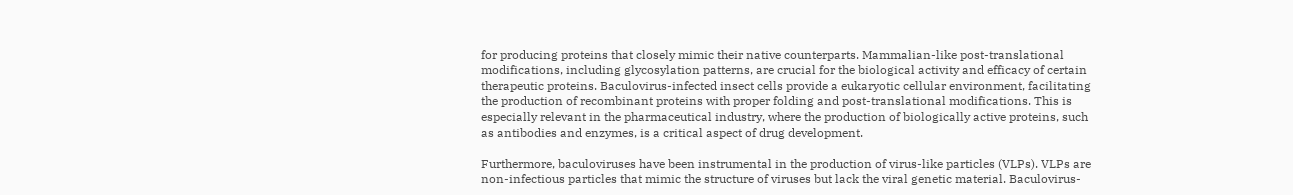for producing proteins that closely mimic their native counterparts. Mammalian-like post-translational modifications, including glycosylation patterns, are crucial for the biological activity and efficacy of certain therapeutic proteins. Baculovirus-infected insect cells provide a eukaryotic cellular environment, facilitating the production of recombinant proteins with proper folding and post-translational modifications. This is especially relevant in the pharmaceutical industry, where the production of biologically active proteins, such as antibodies and enzymes, is a critical aspect of drug development.

Furthermore, baculoviruses have been instrumental in the production of virus-like particles (VLPs). VLPs are non-infectious particles that mimic the structure of viruses but lack the viral genetic material. Baculovirus-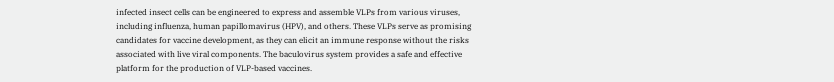infected insect cells can be engineered to express and assemble VLPs from various viruses, including influenza, human papillomavirus (HPV), and others. These VLPs serve as promising candidates for vaccine development, as they can elicit an immune response without the risks associated with live viral components. The baculovirus system provides a safe and effective platform for the production of VLP-based vaccines.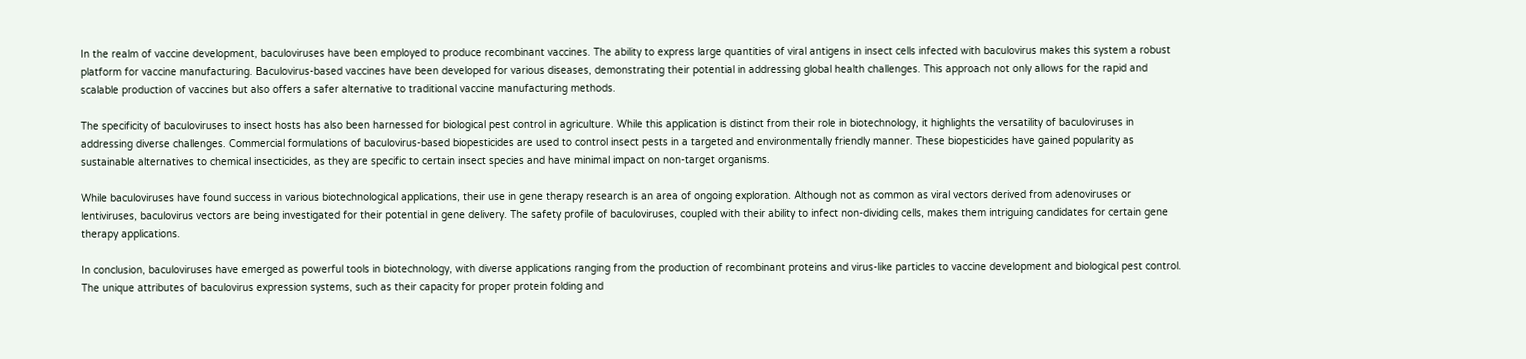In the realm of vaccine development, baculoviruses have been employed to produce recombinant vaccines. The ability to express large quantities of viral antigens in insect cells infected with baculovirus makes this system a robust platform for vaccine manufacturing. Baculovirus-based vaccines have been developed for various diseases, demonstrating their potential in addressing global health challenges. This approach not only allows for the rapid and scalable production of vaccines but also offers a safer alternative to traditional vaccine manufacturing methods.

The specificity of baculoviruses to insect hosts has also been harnessed for biological pest control in agriculture. While this application is distinct from their role in biotechnology, it highlights the versatility of baculoviruses in addressing diverse challenges. Commercial formulations of baculovirus-based biopesticides are used to control insect pests in a targeted and environmentally friendly manner. These biopesticides have gained popularity as sustainable alternatives to chemical insecticides, as they are specific to certain insect species and have minimal impact on non-target organisms.

While baculoviruses have found success in various biotechnological applications, their use in gene therapy research is an area of ongoing exploration. Although not as common as viral vectors derived from adenoviruses or lentiviruses, baculovirus vectors are being investigated for their potential in gene delivery. The safety profile of baculoviruses, coupled with their ability to infect non-dividing cells, makes them intriguing candidates for certain gene therapy applications.

In conclusion, baculoviruses have emerged as powerful tools in biotechnology, with diverse applications ranging from the production of recombinant proteins and virus-like particles to vaccine development and biological pest control. The unique attributes of baculovirus expression systems, such as their capacity for proper protein folding and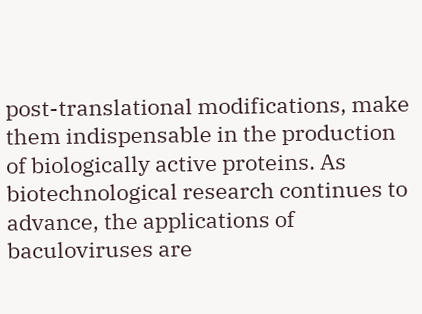post-translational modifications, make them indispensable in the production of biologically active proteins. As biotechnological research continues to advance, the applications of baculoviruses are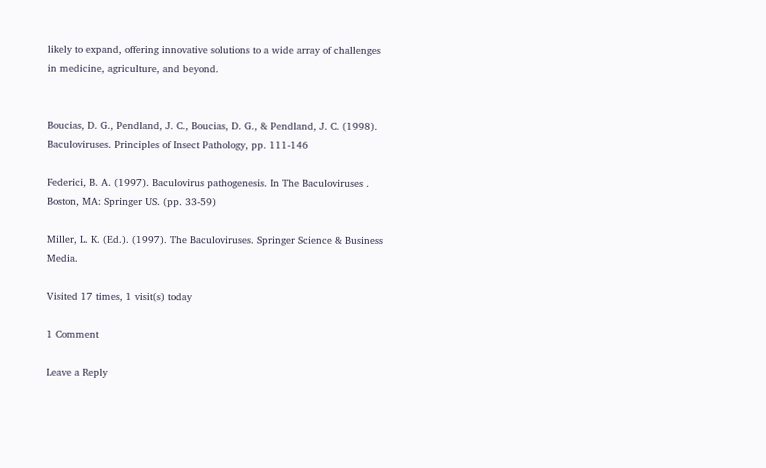likely to expand, offering innovative solutions to a wide array of challenges in medicine, agriculture, and beyond.


Boucias, D. G., Pendland, J. C., Boucias, D. G., & Pendland, J. C. (1998). Baculoviruses. Principles of Insect Pathology, pp. 111-146

Federici, B. A. (1997). Baculovirus pathogenesis. In The Baculoviruses . Boston, MA: Springer US. (pp. 33-59)

Miller, L. K. (Ed.). (1997). The Baculoviruses. Springer Science & Business Media.

Visited 17 times, 1 visit(s) today

1 Comment

Leave a Reply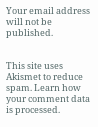Your email address will not be published.


This site uses Akismet to reduce spam. Learn how your comment data is processed.